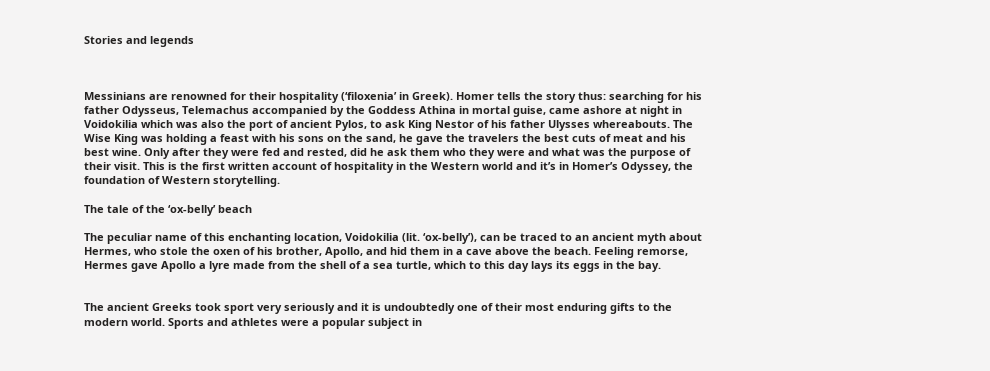Stories and legends



Messinians are renowned for their hospitality (‘filoxenia’ in Greek). Homer tells the story thus: searching for his father Odysseus, Telemachus accompanied by the Goddess Athina in mortal guise, came ashore at night in Voidokilia which was also the port of ancient Pylos, to ask King Nestor of his father Ulysses whereabouts. The Wise King was holding a feast with his sons on the sand, he gave the travelers the best cuts of meat and his best wine. Only after they were fed and rested, did he ask them who they were and what was the purpose of their visit. This is the first written account of hospitality in the Western world and it’s in Homer’s Odyssey, the foundation of Western storytelling.

The tale of the ‘ox-belly’ beach

The peculiar name of this enchanting location, Voidokilia (lit. ‘ox-belly’), can be traced to an ancient myth about Hermes, who stole the oxen of his brother, Apollo, and hid them in a cave above the beach. Feeling remorse, Hermes gave Apollo a lyre made from the shell of a sea turtle, which to this day lays its eggs in the bay.


The ancient Greeks took sport very seriously and it is undoubtedly one of their most enduring gifts to the modern world. Sports and athletes were a popular subject in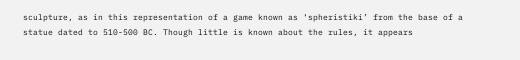sculpture, as in this representation of a game known as ‘spheristiki’ from the base of a statue dated to 510-500 BC. Though little is known about the rules, it appears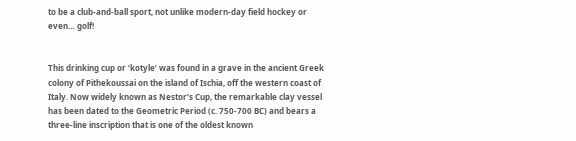to be a club-and-ball sport, not unlike modern-day field hockey or even… golf!


This drinking cup or ‘kotyle’ was found in a grave in the ancient Greek colony of Pithekoussai on the island of Ischia, off the western coast of Italy. Now widely known as Nestor’s Cup, the remarkable clay vessel has been dated to the Geometric Period (c. 750-700 BC) and bears a three-line inscription that is one of the oldest known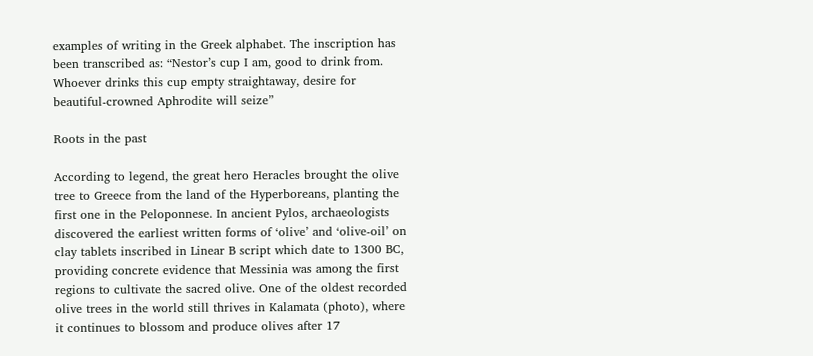examples of writing in the Greek alphabet. The inscription has been transcribed as: “Nestor’s cup I am, good to drink from. Whoever drinks this cup empty straightaway, desire for beautiful-crowned Aphrodite will seize”

Roots in the past

According to legend, the great hero Heracles brought the olive tree to Greece from the land of the Hyperboreans, planting the first one in the Peloponnese. In ancient Pylos, archaeologists discovered the earliest written forms of ‘olive’ and ‘olive-oil’ on clay tablets inscribed in Linear B script which date to 1300 BC, providing concrete evidence that Messinia was among the first regions to cultivate the sacred olive. One of the oldest recorded olive trees in the world still thrives in Kalamata (photo), where it continues to blossom and produce olives after 17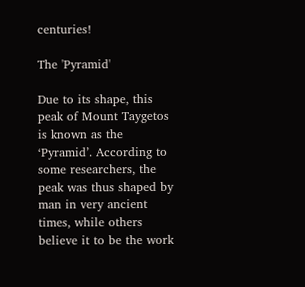centuries!

The 'Pyramid'

Due to its shape, this peak of Mount Taygetos is known as the ‘Pyramid’. According to some researchers, the peak was thus shaped by man in very ancient times, while others believe it to be the work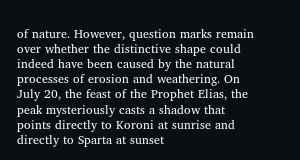of nature. However, question marks remain over whether the distinctive shape could indeed have been caused by the natural processes of erosion and weathering. On July 20, the feast of the Prophet Elias, the peak mysteriously casts a shadow that points directly to Koroni at sunrise and directly to Sparta at sunset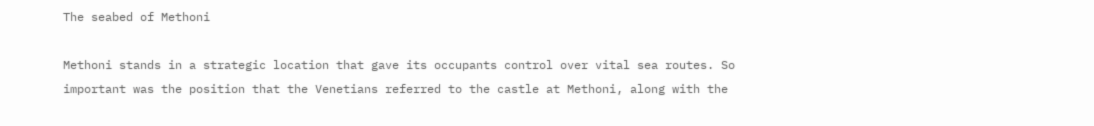The seabed of Methoni

Methoni stands in a strategic location that gave its occupants control over vital sea routes. So important was the position that the Venetians referred to the castle at Methoni, along with the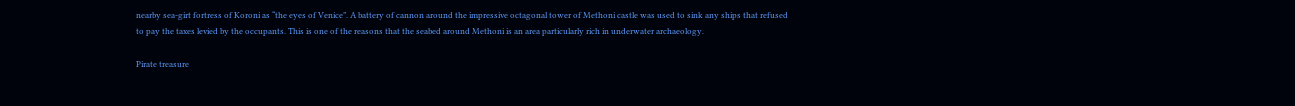nearby sea-girt fortress of Koroni as “the eyes of Venice”. A battery of cannon around the impressive octagonal tower of Methoni castle was used to sink any ships that refused to pay the taxes levied by the occupants. This is one of the reasons that the seabed around Methoni is an area particularly rich in underwater archaeology.

Pirate treasure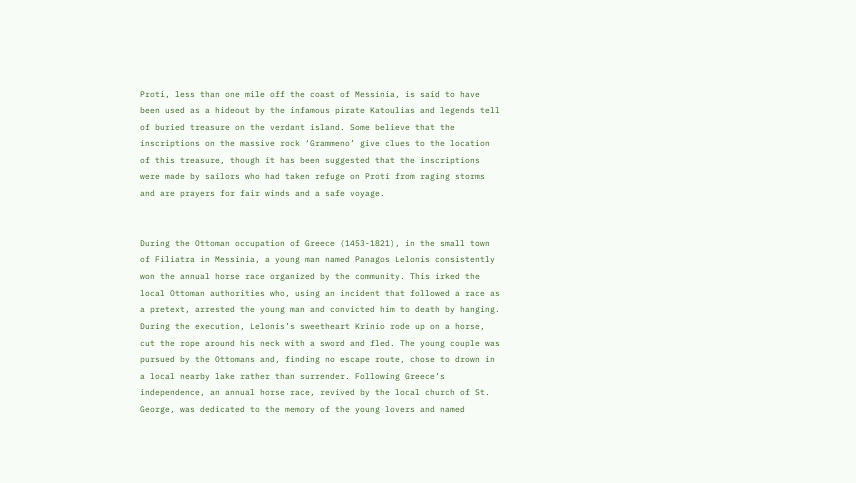Proti, less than one mile off the coast of Messinia, is said to have been used as a hideout by the infamous pirate Katoulias and legends tell of buried treasure on the verdant island. Some believe that the inscriptions on the massive rock ‘Grammeno’ give clues to the location of this treasure, though it has been suggested that the inscriptions were made by sailors who had taken refuge on Proti from raging storms and are prayers for fair winds and a safe voyage.


During the Ottoman occupation of Greece (1453-1821), in the small town of Filiatra in Messinia, a young man named Panagos Lelonis consistently won the annual horse race organized by the community. This irked the local Ottoman authorities who, using an incident that followed a race as a pretext, arrested the young man and convicted him to death by hanging. During the execution, Lelonis’s sweetheart Krinio rode up on a horse, cut the rope around his neck with a sword and fled. The young couple was pursued by the Ottomans and, finding no escape route, chose to drown in a local nearby lake rather than surrender. Following Greece’s independence, an annual horse race, revived by the local church of St. George, was dedicated to the memory of the young lovers and named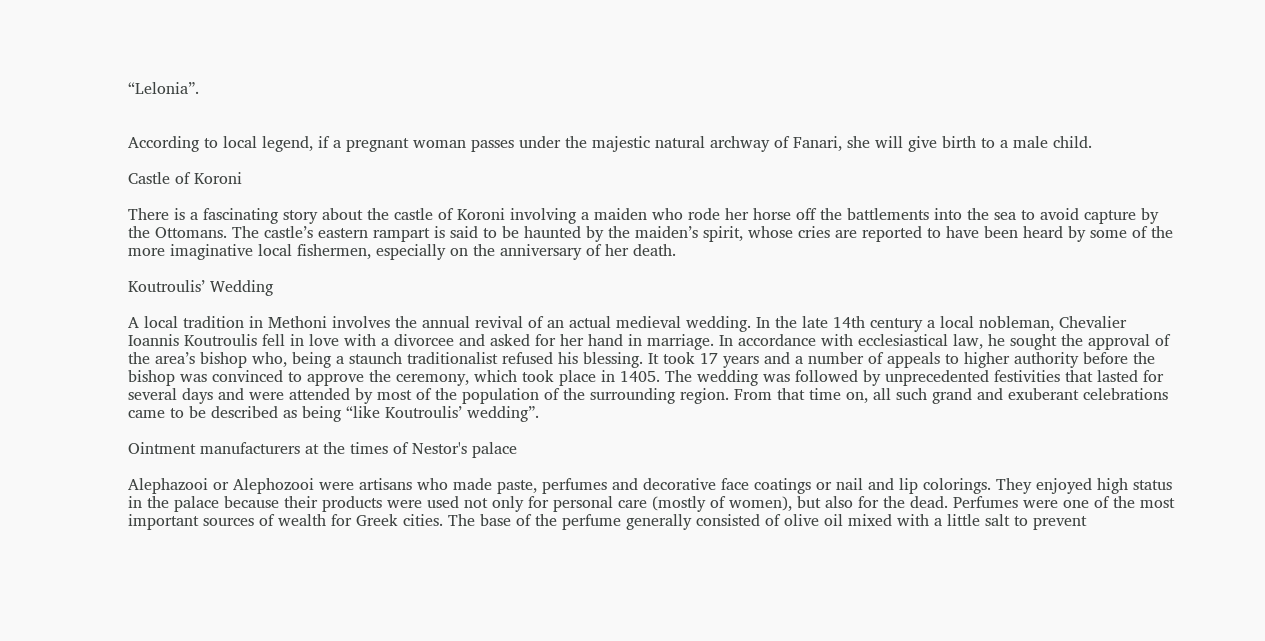“Lelonia”.


According to local legend, if a pregnant woman passes under the majestic natural archway of Fanari, she will give birth to a male child.

Castle of Koroni

There is a fascinating story about the castle of Koroni involving a maiden who rode her horse off the battlements into the sea to avoid capture by the Ottomans. The castle’s eastern rampart is said to be haunted by the maiden’s spirit, whose cries are reported to have been heard by some of the more imaginative local fishermen, especially on the anniversary of her death.

Koutroulis’ Wedding

A local tradition in Methoni involves the annual revival of an actual medieval wedding. In the late 14th century a local nobleman, Chevalier Ioannis Koutroulis fell in love with a divorcee and asked for her hand in marriage. In accordance with ecclesiastical law, he sought the approval of the area’s bishop who, being a staunch traditionalist refused his blessing. It took 17 years and a number of appeals to higher authority before the bishop was convinced to approve the ceremony, which took place in 1405. The wedding was followed by unprecedented festivities that lasted for several days and were attended by most of the population of the surrounding region. From that time on, all such grand and exuberant celebrations came to be described as being “like Koutroulis’ wedding”.

Ointment manufacturers at the times of Nestor's palace

Alephazooi or Alephozooi were artisans who made paste, perfumes and decorative face coatings or nail and lip colorings. They enjoyed high status in the palace because their products were used not only for personal care (mostly of women), but also for the dead. Perfumes were one of the most important sources of wealth for Greek cities. The base of the perfume generally consisted of olive oil mixed with a little salt to prevent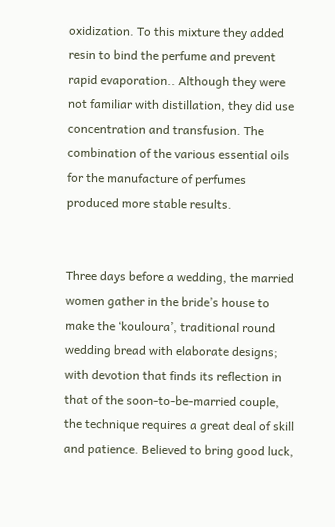oxidization. To this mixture they added resin to bind the perfume and prevent rapid evaporation.. Although they were not familiar with distillation, they did use concentration and transfusion. The combination of the various essential oils for the manufacture of perfumes produced more stable results.


Three days before a wedding, the married women gather in the bride’s house to make the ‘kouloura’, traditional round wedding bread with elaborate designs; with devotion that finds its reflection in that of the soon-to-be-married couple, the technique requires a great deal of skill and patience. Believed to bring good luck,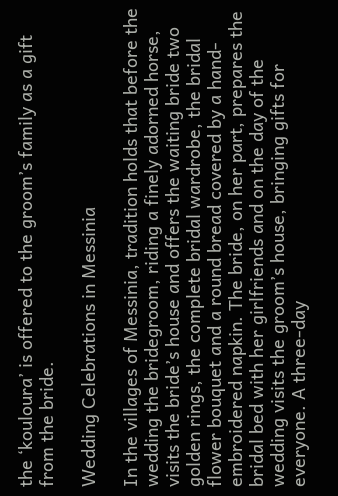the ‘kouloura’ is offered to the groom’s family as a gift from the bride.

Wedding Celebrations in Messinia

In the villages of Messinia, tradition holds that before the wedding the bridegroom, riding a finely adorned horse, visits the bride’s house and offers the waiting bride two golden rings, the complete bridal wardrobe, the bridal flower bouquet and a round bread covered by a hand-embroidered napkin. The bride, on her part, prepares the bridal bed with her girlfriends and on the day of the wedding visits the groom’s house, bringing gifts for everyone. A three-day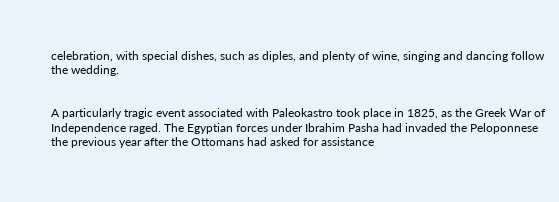celebration, with special dishes, such as diples, and plenty of wine, singing and dancing follow the wedding.


A particularly tragic event associated with Paleokastro took place in 1825, as the Greek War of Independence raged. The Egyptian forces under Ibrahim Pasha had invaded the Peloponnese the previous year after the Ottomans had asked for assistance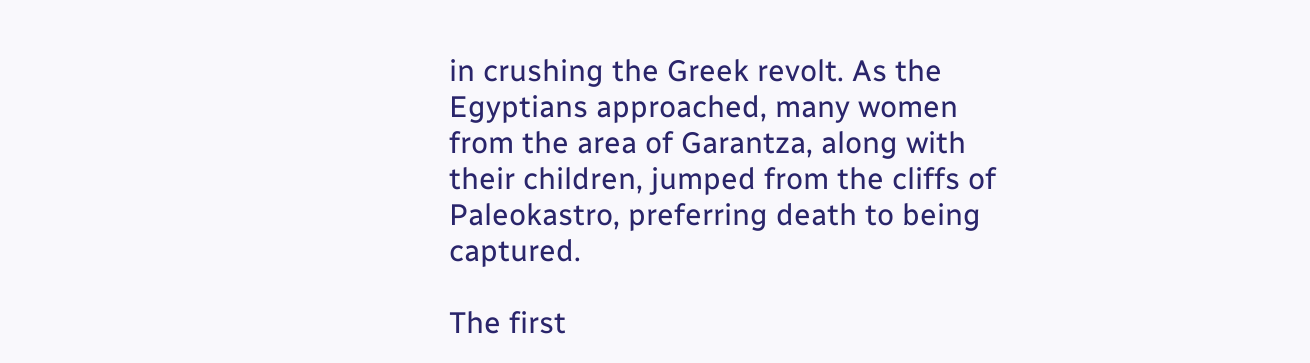in crushing the Greek revolt. As the Egyptians approached, many women from the area of Garantza, along with their children, jumped from the cliffs of Paleokastro, preferring death to being captured.

The first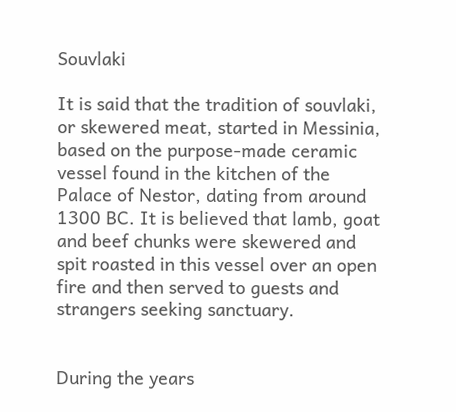Souvlaki

It is said that the tradition of souvlaki, or skewered meat, started in Messinia, based on the purpose-made ceramic vessel found in the kitchen of the Palace of Nestor, dating from around 1300 BC. It is believed that lamb, goat and beef chunks were skewered and spit roasted in this vessel over an open fire and then served to guests and strangers seeking sanctuary.


During the years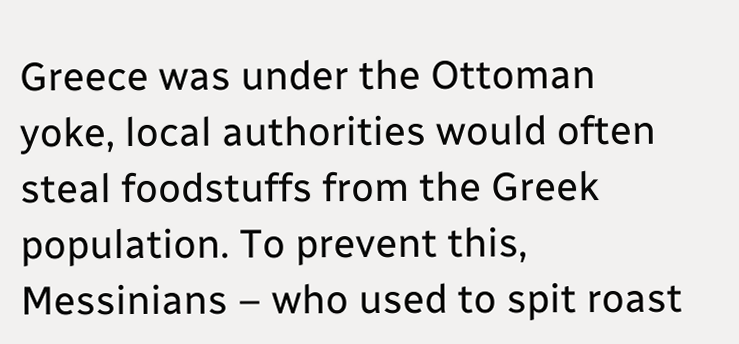Greece was under the Ottoman yoke, local authorities would often steal foodstuffs from the Greek population. To prevent this, Messinians – who used to spit roast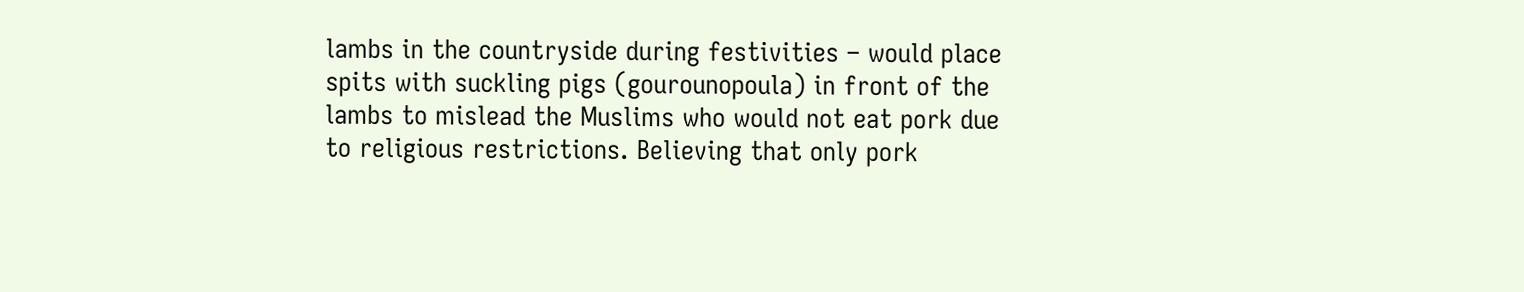lambs in the countryside during festivities – would place spits with suckling pigs (gourounopoula) in front of the lambs to mislead the Muslims who would not eat pork due to religious restrictions. Believing that only pork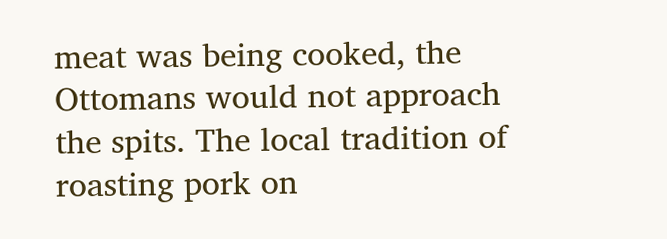meat was being cooked, the Ottomans would not approach the spits. The local tradition of roasting pork on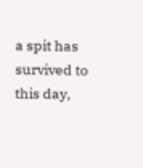a spit has survived to this day,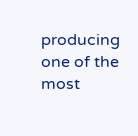producing one of the most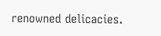renowned delicacies.